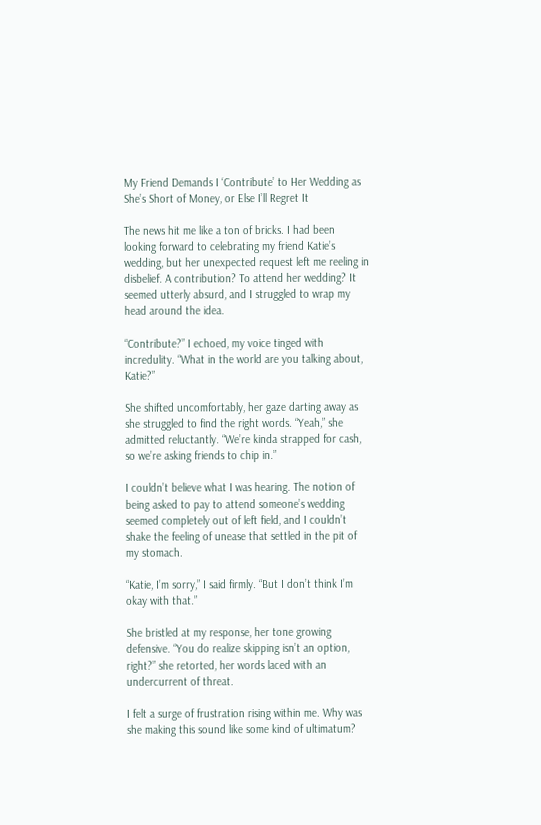My Friend Demands I ‘Contribute’ to Her Wedding as She’s Short of Money, or Else I’ll Regret It

The news hit me like a ton of bricks. I had been looking forward to celebrating my friend Katie’s wedding, but her unexpected request left me reeling in disbelief. A contribution? To attend her wedding? It seemed utterly absurd, and I struggled to wrap my head around the idea.

“Contribute?” I echoed, my voice tinged with incredulity. “What in the world are you talking about, Katie?”

She shifted uncomfortably, her gaze darting away as she struggled to find the right words. “Yeah,” she admitted reluctantly. “We’re kinda strapped for cash, so we’re asking friends to chip in.”

I couldn’t believe what I was hearing. The notion of being asked to pay to attend someone’s wedding seemed completely out of left field, and I couldn’t shake the feeling of unease that settled in the pit of my stomach.

“Katie, I’m sorry,” I said firmly. “But I don’t think I’m okay with that.”

She bristled at my response, her tone growing defensive. “You do realize skipping isn’t an option, right?” she retorted, her words laced with an undercurrent of threat.

I felt a surge of frustration rising within me. Why was she making this sound like some kind of ultimatum?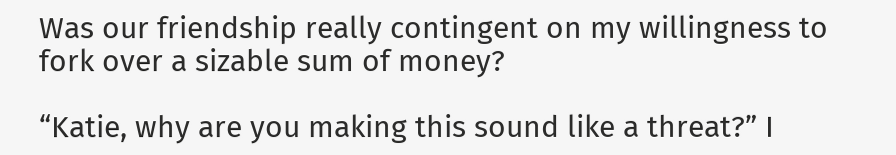Was our friendship really contingent on my willingness to fork over a sizable sum of money?

“Katie, why are you making this sound like a threat?” I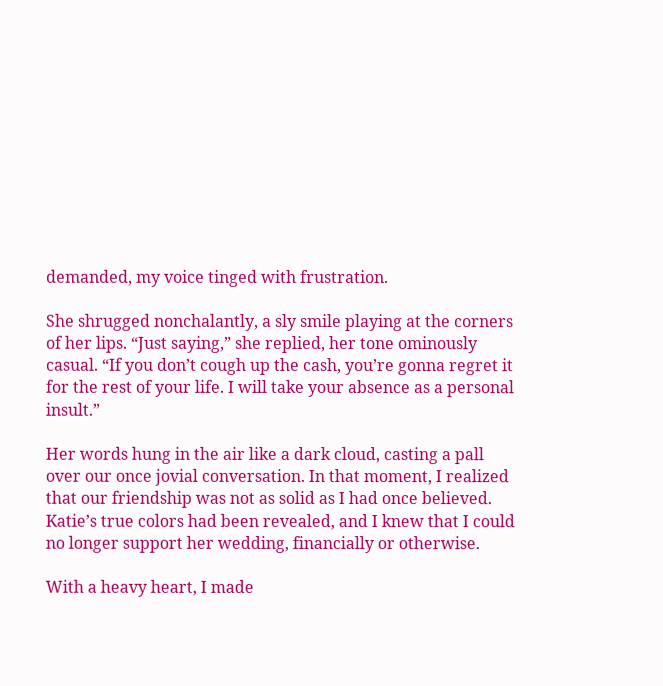demanded, my voice tinged with frustration.

She shrugged nonchalantly, a sly smile playing at the corners of her lips. “Just saying,” she replied, her tone ominously casual. “If you don’t cough up the cash, you’re gonna regret it for the rest of your life. I will take your absence as a personal insult.”

Her words hung in the air like a dark cloud, casting a pall over our once jovial conversation. In that moment, I realized that our friendship was not as solid as I had once believed. Katie’s true colors had been revealed, and I knew that I could no longer support her wedding, financially or otherwise.

With a heavy heart, I made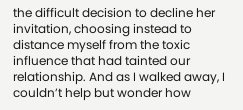the difficult decision to decline her invitation, choosing instead to distance myself from the toxic influence that had tainted our relationship. And as I walked away, I couldn’t help but wonder how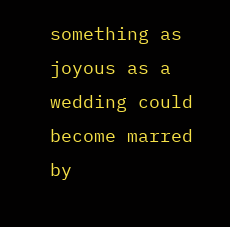something as joyous as a wedding could become marred by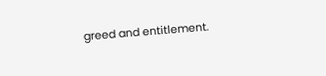greed and entitlement.